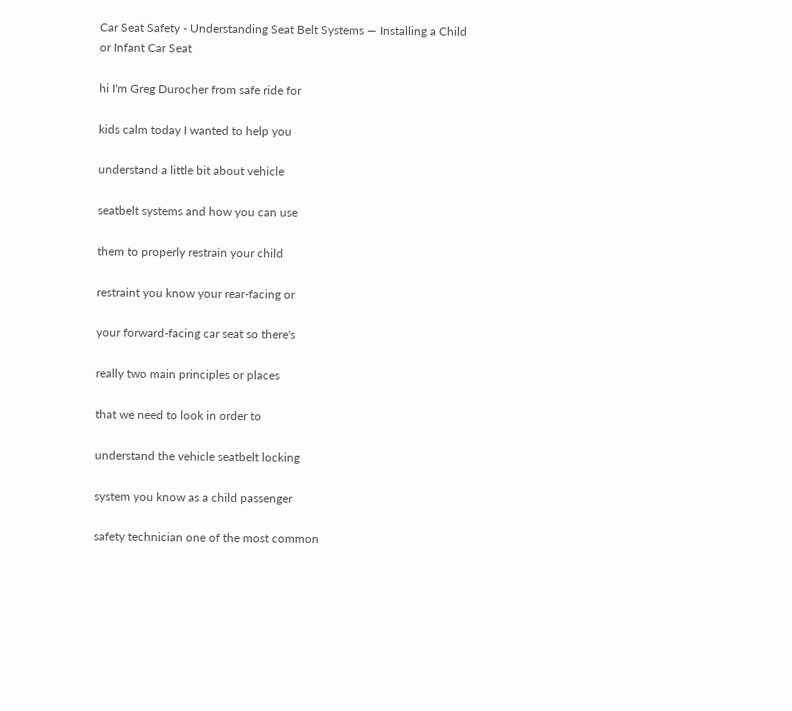Car Seat Safety - Understanding Seat Belt Systems — Installing a Child or Infant Car Seat

hi I'm Greg Durocher from safe ride for

kids calm today I wanted to help you

understand a little bit about vehicle

seatbelt systems and how you can use

them to properly restrain your child

restraint you know your rear-facing or

your forward-facing car seat so there's

really two main principles or places

that we need to look in order to

understand the vehicle seatbelt locking

system you know as a child passenger

safety technician one of the most common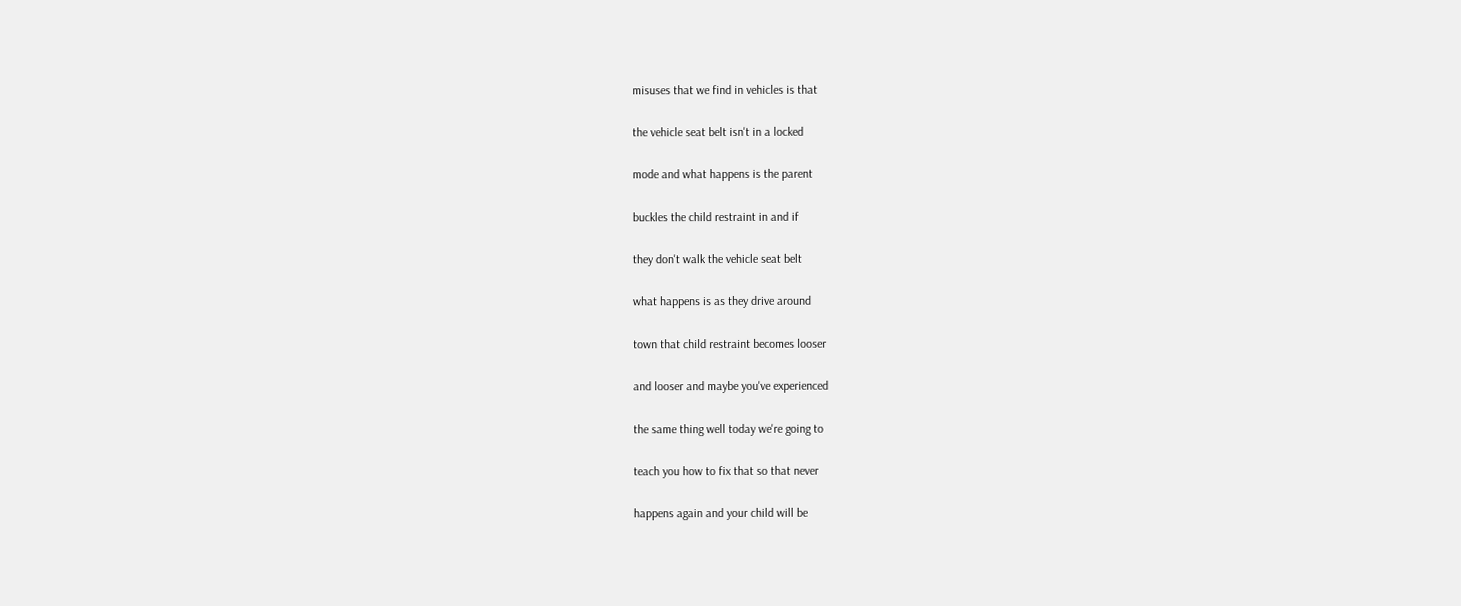misuses that we find in vehicles is that

the vehicle seat belt isn't in a locked

mode and what happens is the parent

buckles the child restraint in and if

they don't walk the vehicle seat belt

what happens is as they drive around

town that child restraint becomes looser

and looser and maybe you've experienced

the same thing well today we're going to

teach you how to fix that so that never

happens again and your child will be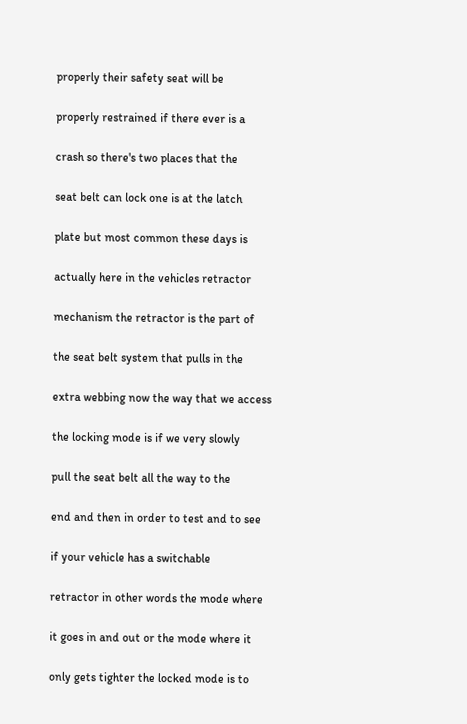properly their safety seat will be

properly restrained if there ever is a

crash so there's two places that the

seat belt can lock one is at the latch

plate but most common these days is

actually here in the vehicles retractor

mechanism the retractor is the part of

the seat belt system that pulls in the

extra webbing now the way that we access

the locking mode is if we very slowly

pull the seat belt all the way to the

end and then in order to test and to see

if your vehicle has a switchable

retractor in other words the mode where

it goes in and out or the mode where it

only gets tighter the locked mode is to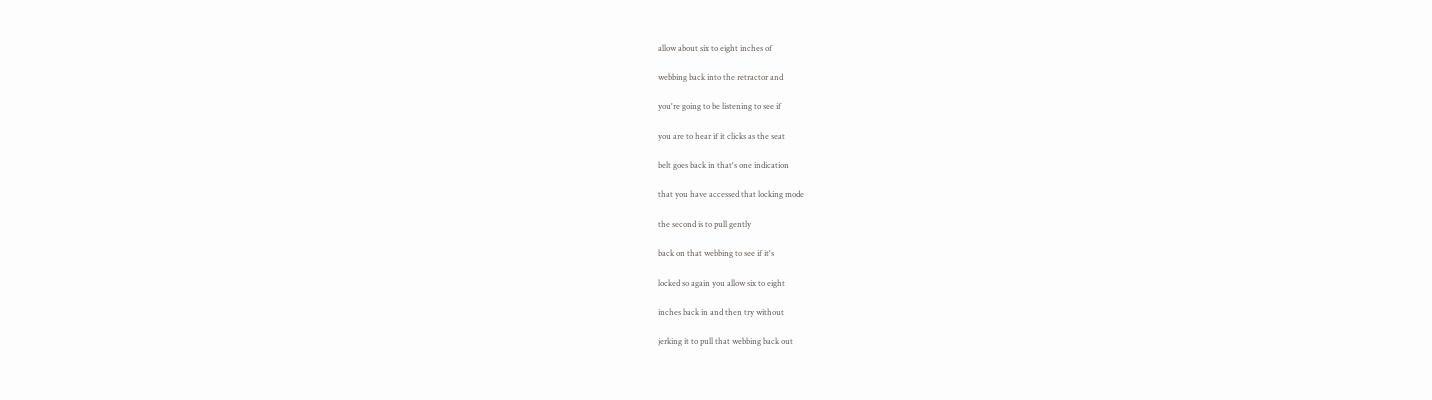allow about six to eight inches of

webbing back into the retractor and

you're going to be listening to see if

you are to hear if it clicks as the seat

belt goes back in that's one indication

that you have accessed that locking mode

the second is to pull gently

back on that webbing to see if it's

locked so again you allow six to eight

inches back in and then try without

jerking it to pull that webbing back out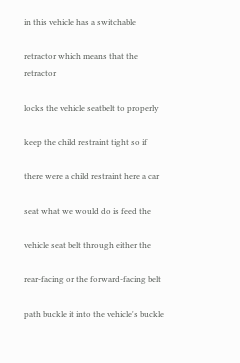in this vehicle has a switchable

retractor which means that the retractor

locks the vehicle seatbelt to properly

keep the child restraint tight so if

there were a child restraint here a car

seat what we would do is feed the

vehicle seat belt through either the

rear-facing or the forward-facing belt

path buckle it into the vehicle's buckle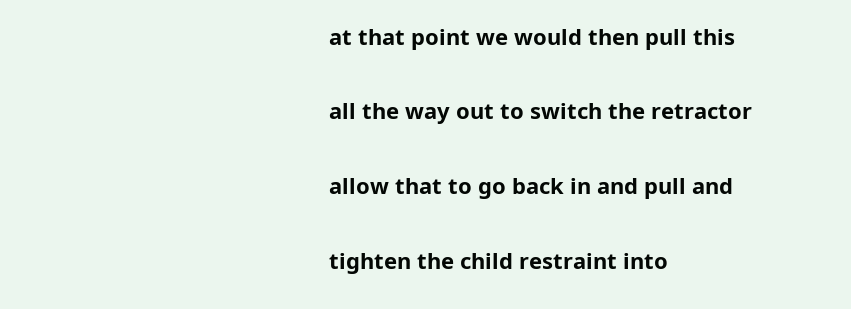at that point we would then pull this

all the way out to switch the retractor

allow that to go back in and pull and

tighten the child restraint into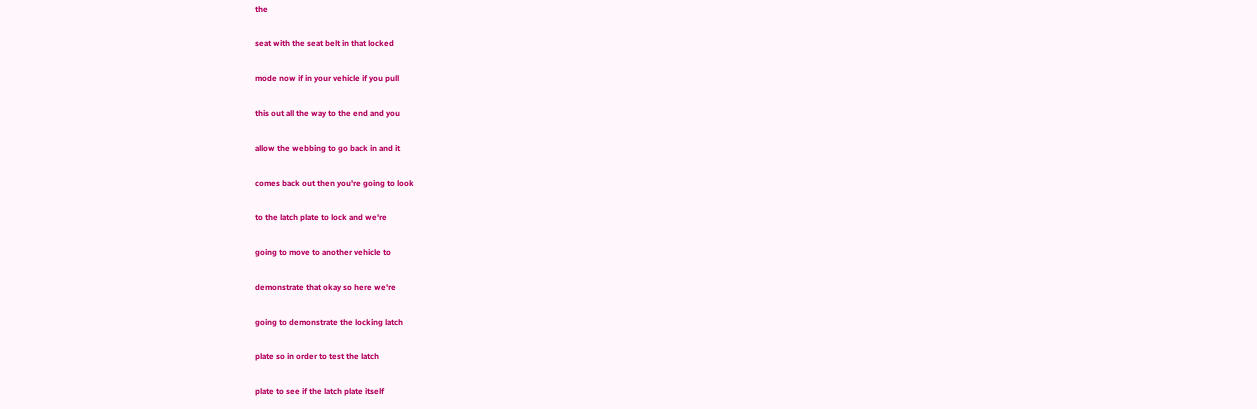the

seat with the seat belt in that locked

mode now if in your vehicle if you pull

this out all the way to the end and you

allow the webbing to go back in and it

comes back out then you're going to look

to the latch plate to lock and we're

going to move to another vehicle to

demonstrate that okay so here we're

going to demonstrate the locking latch

plate so in order to test the latch

plate to see if the latch plate itself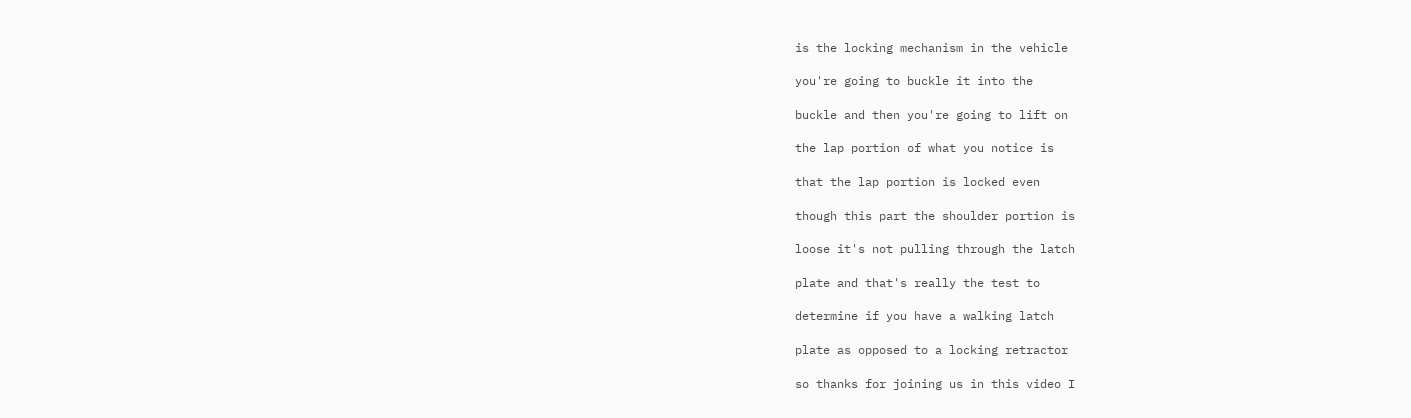is the locking mechanism in the vehicle

you're going to buckle it into the

buckle and then you're going to lift on

the lap portion of what you notice is

that the lap portion is locked even

though this part the shoulder portion is

loose it's not pulling through the latch

plate and that's really the test to

determine if you have a walking latch

plate as opposed to a locking retractor

so thanks for joining us in this video I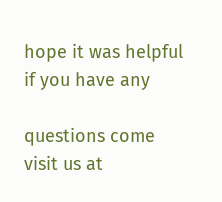hope it was helpful if you have any

questions come visit us at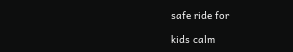safe ride for

kids calm